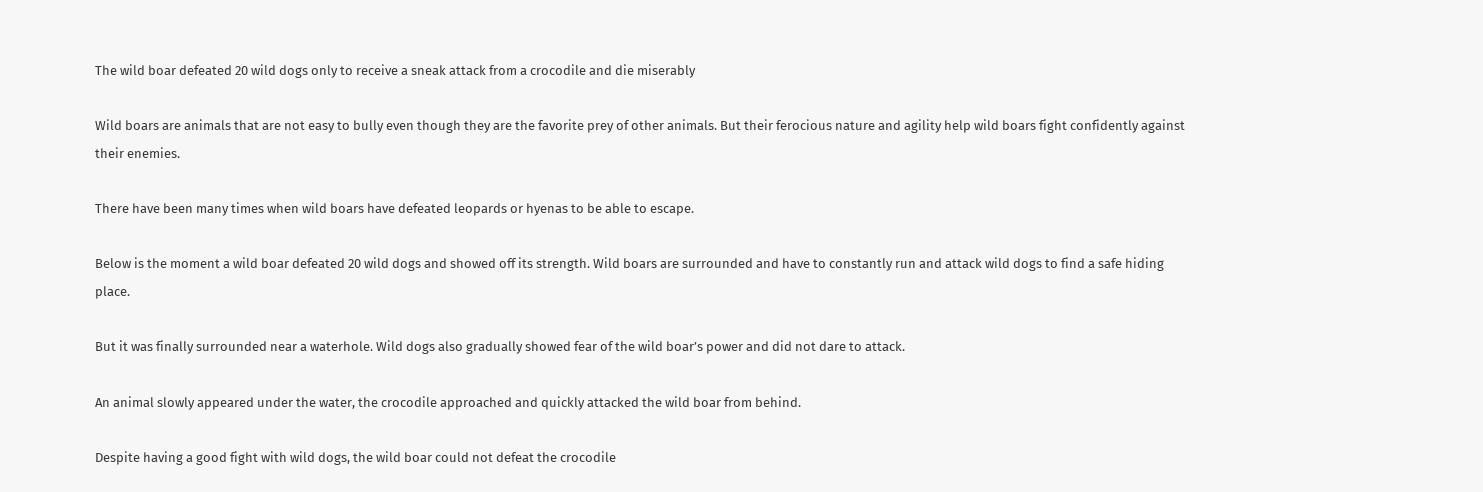The wild boar defeated 20 wild dogs only to receive a sneak attack from a crocodile and die miserably

Wild boars are animals that are not easy to bully even though they are the favorite prey of other animals. But their ferocious nature and agility help wild boars fight confidently against their enemies.

There have been many times when wild boars have defeated leopards or hyenas to be able to escape.

Below is the moment a wild boar defeated 20 wild dogs and showed off its strength. Wild boars are surrounded and have to constantly run and attack wild dogs to find a safe hiding place.

But it was finally surrounded near a waterhole. Wild dogs also gradually showed fear of the wild boar’s power and did not dare to attack.

An animal slowly appeared under the water, the crocodile approached and quickly attacked the wild boar from behind.

Despite having a good fight with wild dogs, the wild boar could not defeat the crocodile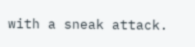with a sneak attack.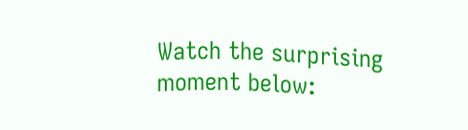Watch the surprising moment below: